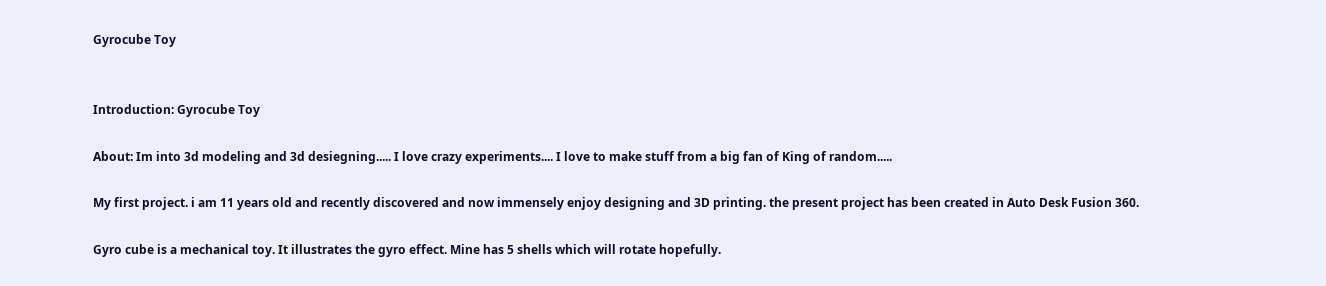Gyrocube Toy


Introduction: Gyrocube Toy

About: Im into 3d modeling and 3d desiegning..... I love crazy experiments.... I love to make stuff from a big fan of King of random.....

My first project. i am 11 years old and recently discovered and now immensely enjoy designing and 3D printing. the present project has been created in Auto Desk Fusion 360.

Gyro cube is a mechanical toy. It illustrates the gyro effect. Mine has 5 shells which will rotate hopefully.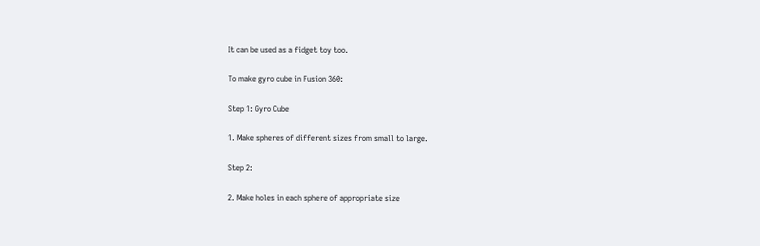It can be used as a fidget toy too.

To make gyro cube in Fusion 360:

Step 1: Gyro Cube

1. Make spheres of different sizes from small to large.

Step 2:

2. Make holes in each sphere of appropriate size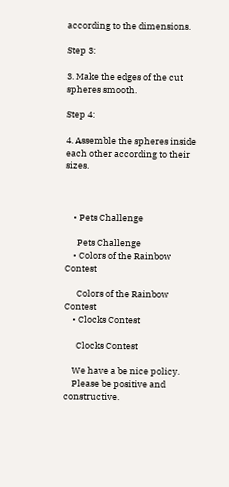according to the dimensions.

Step 3:

3. Make the edges of the cut spheres smooth.

Step 4:

4. Assemble the spheres inside each other according to their sizes.



    • Pets Challenge

      Pets Challenge
    • Colors of the Rainbow Contest

      Colors of the Rainbow Contest
    • Clocks Contest

      Clocks Contest

    We have a be nice policy.
    Please be positive and constructive.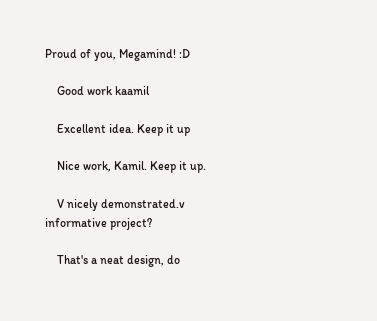Proud of you, Megamind! :D

    Good work kaamil

    Excellent idea. Keep it up

    Nice work, Kamil. Keep it up.

    V nicely demonstrated.v informative project?

    That's a neat design, do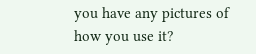you have any pictures of how you use it?